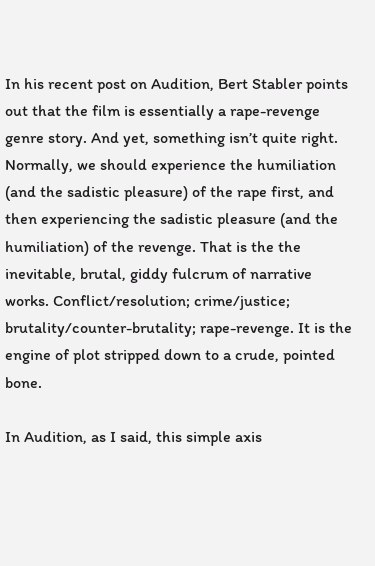In his recent post on Audition, Bert Stabler points out that the film is essentially a rape-revenge genre story. And yet, something isn’t quite right. Normally, we should experience the humiliation (and the sadistic pleasure) of the rape first, and then experiencing the sadistic pleasure (and the humiliation) of the revenge. That is the the inevitable, brutal, giddy fulcrum of narrative works. Conflict/resolution; crime/justice; brutality/counter-brutality; rape-revenge. It is the engine of plot stripped down to a crude, pointed bone.

In Audition, as I said, this simple axis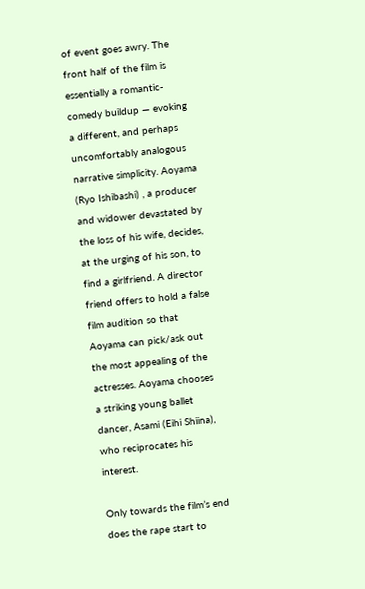of event goes awry. The front half of the film is essentially a romantic-comedy buildup — evoking a different, and perhaps uncomfortably analogous narrative simplicity. Aoyama (Ryo Ishibashi) , a producer and widower devastated by the loss of his wife, decides, at the urging of his son, to find a girlfriend. A director friend offers to hold a false film audition so that Aoyama can pick/ask out the most appealing of the actresses. Aoyama chooses a striking young ballet dancer, Asami (Eihi Shiina), who reciprocates his interest.

Only towards the film’s end does the rape start to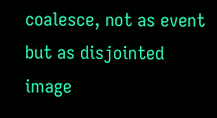coalesce, not as event but as disjointed image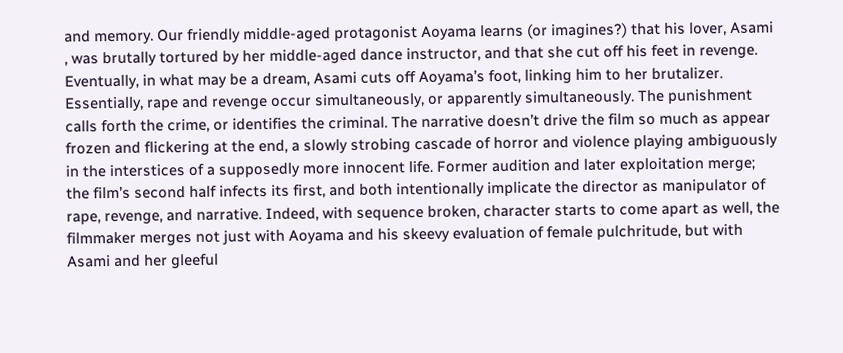and memory. Our friendly middle-aged protagonist Aoyama learns (or imagines?) that his lover, Asami , was brutally tortured by her middle-aged dance instructor, and that she cut off his feet in revenge. Eventually, in what may be a dream, Asami cuts off Aoyama’s foot, linking him to her brutalizer. Essentially, rape and revenge occur simultaneously, or apparently simultaneously. The punishment calls forth the crime, or identifies the criminal. The narrative doesn’t drive the film so much as appear frozen and flickering at the end, a slowly strobing cascade of horror and violence playing ambiguously in the interstices of a supposedly more innocent life. Former audition and later exploitation merge; the film’s second half infects its first, and both intentionally implicate the director as manipulator of rape, revenge, and narrative. Indeed, with sequence broken, character starts to come apart as well, the filmmaker merges not just with Aoyama and his skeevy evaluation of female pulchritude, but with Asami and her gleeful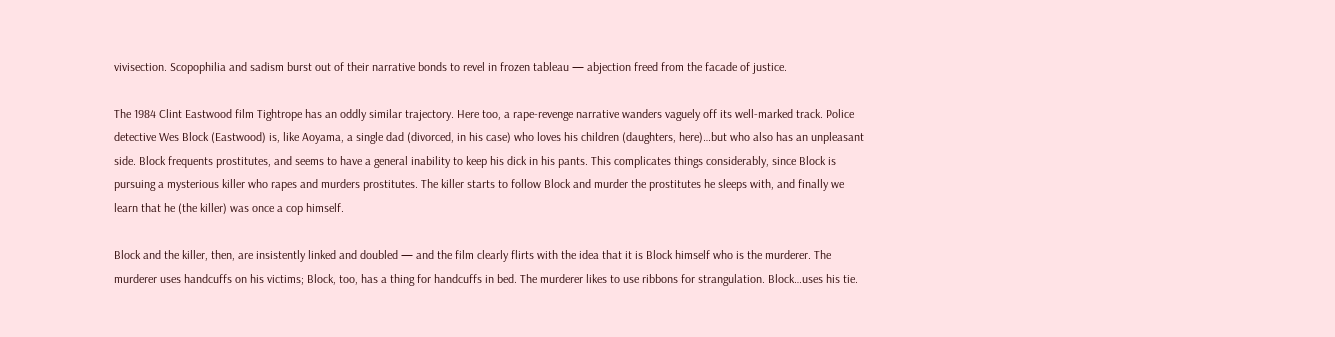vivisection. Scopophilia and sadism burst out of their narrative bonds to revel in frozen tableau — abjection freed from the facade of justice.

The 1984 Clint Eastwood film Tightrope has an oddly similar trajectory. Here too, a rape-revenge narrative wanders vaguely off its well-marked track. Police detective Wes Block (Eastwood) is, like Aoyama, a single dad (divorced, in his case) who loves his children (daughters, here)…but who also has an unpleasant side. Block frequents prostitutes, and seems to have a general inability to keep his dick in his pants. This complicates things considerably, since Block is pursuing a mysterious killer who rapes and murders prostitutes. The killer starts to follow Block and murder the prostitutes he sleeps with, and finally we learn that he (the killer) was once a cop himself.

Block and the killer, then, are insistently linked and doubled — and the film clearly flirts with the idea that it is Block himself who is the murderer. The murderer uses handcuffs on his victims; Block, too, has a thing for handcuffs in bed. The murderer likes to use ribbons for strangulation. Block…uses his tie.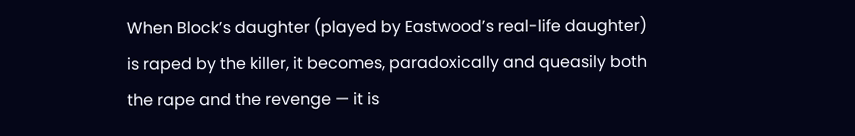When Block’s daughter (played by Eastwood’s real-life daughter) is raped by the killer, it becomes, paradoxically and queasily both the rape and the revenge — it is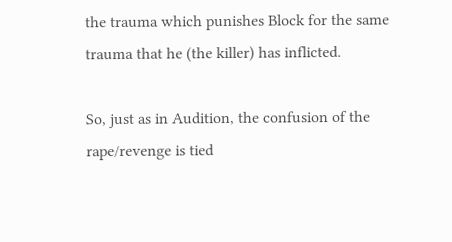the trauma which punishes Block for the same trauma that he (the killer) has inflicted.

So, just as in Audition, the confusion of the rape/revenge is tied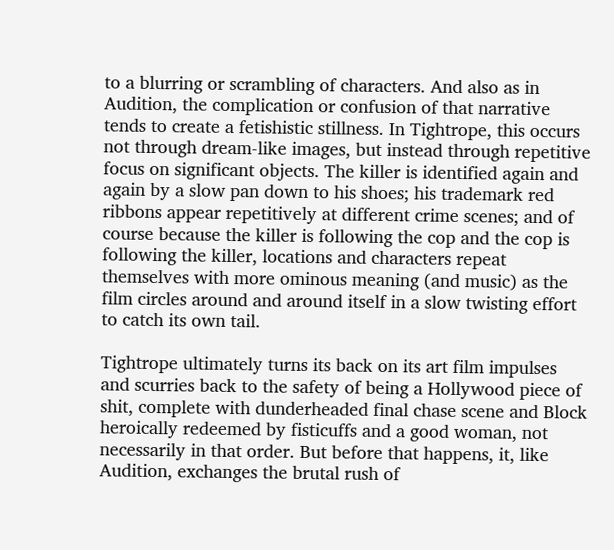to a blurring or scrambling of characters. And also as in Audition, the complication or confusion of that narrative tends to create a fetishistic stillness. In Tightrope, this occurs not through dream-like images, but instead through repetitive focus on significant objects. The killer is identified again and again by a slow pan down to his shoes; his trademark red ribbons appear repetitively at different crime scenes; and of course because the killer is following the cop and the cop is following the killer, locations and characters repeat themselves with more ominous meaning (and music) as the film circles around and around itself in a slow twisting effort to catch its own tail.

Tightrope ultimately turns its back on its art film impulses and scurries back to the safety of being a Hollywood piece of shit, complete with dunderheaded final chase scene and Block heroically redeemed by fisticuffs and a good woman, not necessarily in that order. But before that happens, it, like Audition, exchanges the brutal rush of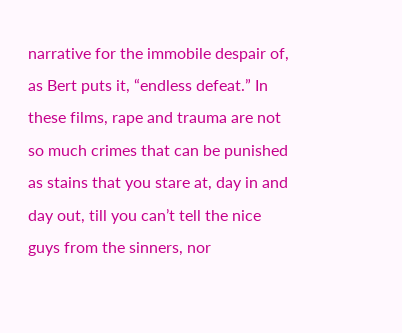narrative for the immobile despair of, as Bert puts it, “endless defeat.” In these films, rape and trauma are not so much crimes that can be punished as stains that you stare at, day in and day out, till you can’t tell the nice guys from the sinners, nor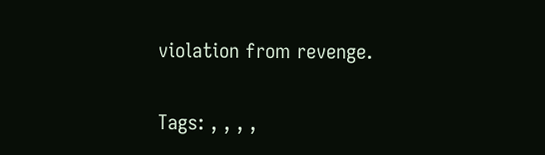violation from revenge.

Tags: , , , ,